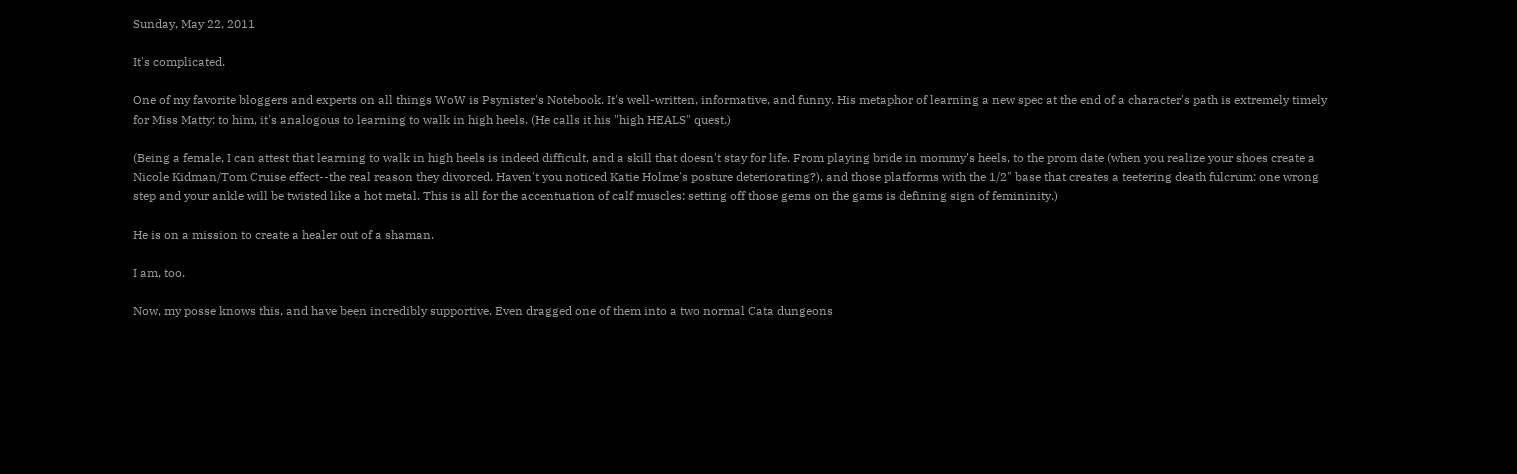Sunday, May 22, 2011

It's complicated.

One of my favorite bloggers and experts on all things WoW is Psynister's Notebook. It's well-written, informative, and funny. His metaphor of learning a new spec at the end of a character's path is extremely timely for Miss Matty: to him, it's analogous to learning to walk in high heels. (He calls it his "high HEALS" quest.)

(Being a female, I can attest that learning to walk in high heels is indeed difficult, and a skill that doesn't stay for life. From playing bride in mommy's heels, to the prom date (when you realize your shoes create a Nicole Kidman/Tom Cruise effect--the real reason they divorced. Haven't you noticed Katie Holme's posture deteriorating?), and those platforms with the 1/2" base that creates a teetering death fulcrum: one wrong step and your ankle will be twisted like a hot metal. This is all for the accentuation of calf muscles: setting off those gems on the gams is defining sign of femininity.)

He is on a mission to create a healer out of a shaman.

I am, too.

Now, my posse knows this, and have been incredibly supportive. Even dragged one of them into a two normal Cata dungeons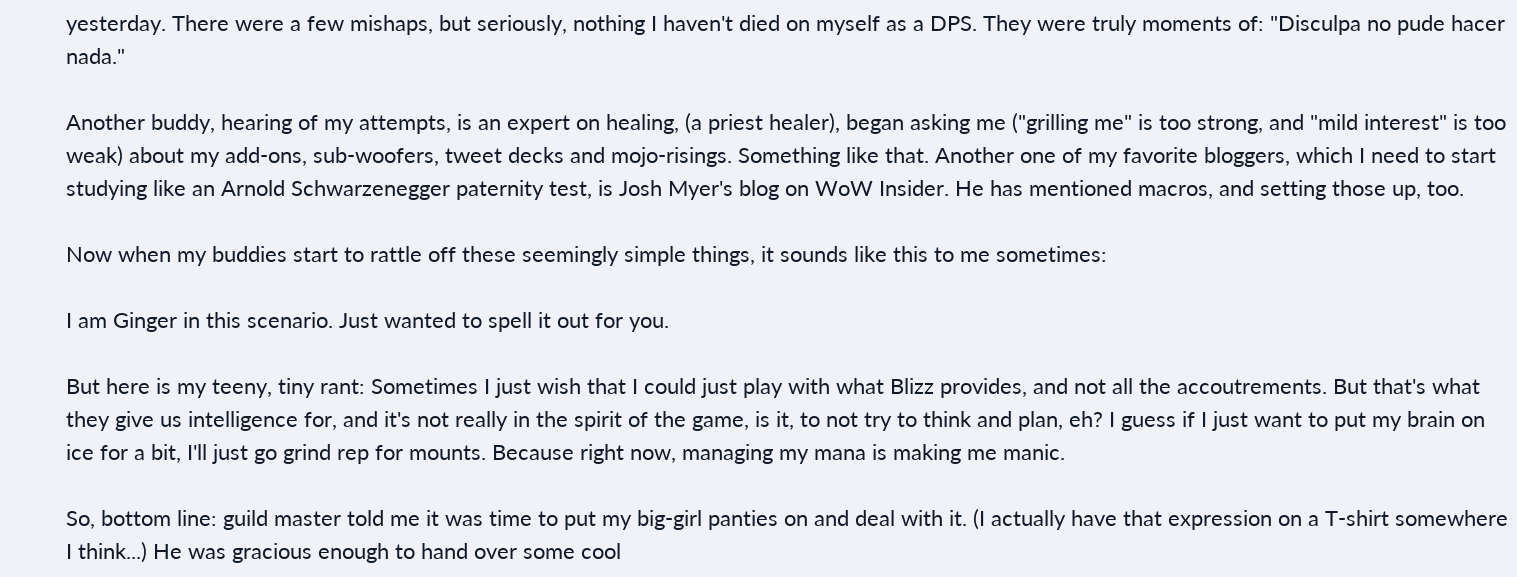yesterday. There were a few mishaps, but seriously, nothing I haven't died on myself as a DPS. They were truly moments of: "Disculpa no pude hacer nada."

Another buddy, hearing of my attempts, is an expert on healing, (a priest healer), began asking me ("grilling me" is too strong, and "mild interest" is too weak) about my add-ons, sub-woofers, tweet decks and mojo-risings. Something like that. Another one of my favorite bloggers, which I need to start studying like an Arnold Schwarzenegger paternity test, is Josh Myer's blog on WoW Insider. He has mentioned macros, and setting those up, too.

Now when my buddies start to rattle off these seemingly simple things, it sounds like this to me sometimes:

I am Ginger in this scenario. Just wanted to spell it out for you.

But here is my teeny, tiny rant: Sometimes I just wish that I could just play with what Blizz provides, and not all the accoutrements. But that's what they give us intelligence for, and it's not really in the spirit of the game, is it, to not try to think and plan, eh? I guess if I just want to put my brain on ice for a bit, I'll just go grind rep for mounts. Because right now, managing my mana is making me manic.

So, bottom line: guild master told me it was time to put my big-girl panties on and deal with it. (I actually have that expression on a T-shirt somewhere I think...) He was gracious enough to hand over some cool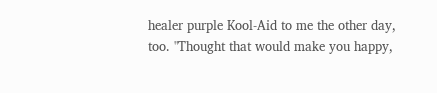healer purple Kool-Aid to me the other day, too. "Thought that would make you happy,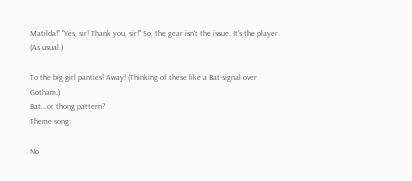Matilda!" "Yes, sir! Thank you, sir!" So, the gear isn't the issue. It's the player. (As usual.)

To the big girl panties! Away! (Thinking of these like a Bat-signal over Gotham.)
Bat...or thong pattern?
Theme song:

No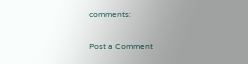comments:

Post a Comment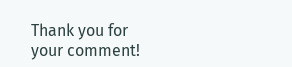Thank you for your comment!